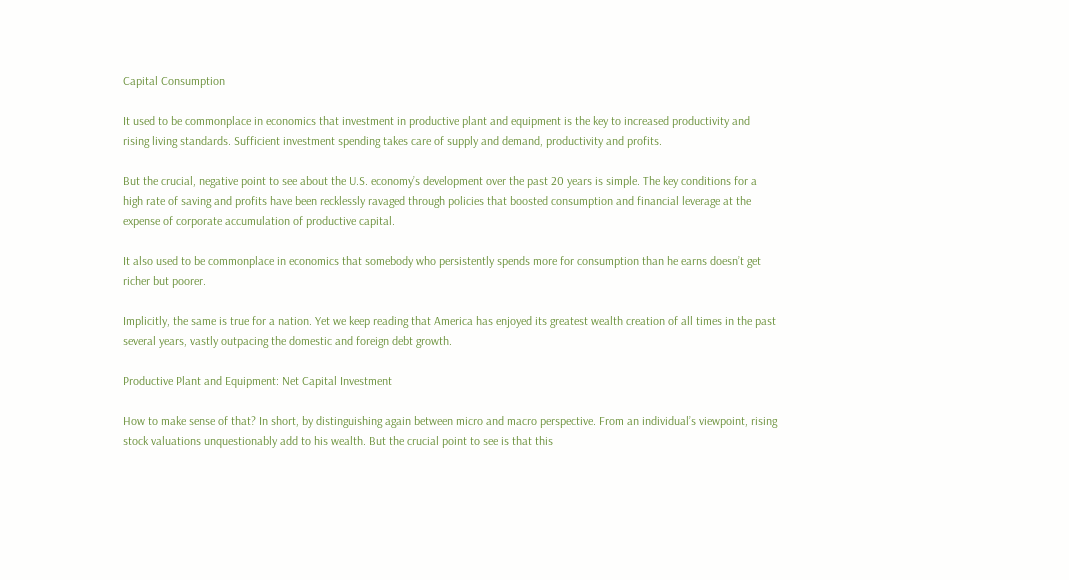Capital Consumption

It used to be commonplace in economics that investment in productive plant and equipment is the key to increased productivity and rising living standards. Sufficient investment spending takes care of supply and demand, productivity and profits.

But the crucial, negative point to see about the U.S. economy’s development over the past 20 years is simple. The key conditions for a high rate of saving and profits have been recklessly ravaged through policies that boosted consumption and financial leverage at the expense of corporate accumulation of productive capital.

It also used to be commonplace in economics that somebody who persistently spends more for consumption than he earns doesn’t get richer but poorer.

Implicitly, the same is true for a nation. Yet we keep reading that America has enjoyed its greatest wealth creation of all times in the past several years, vastly outpacing the domestic and foreign debt growth.

Productive Plant and Equipment: Net Capital Investment

How to make sense of that? In short, by distinguishing again between micro and macro perspective. From an individual’s viewpoint, rising stock valuations unquestionably add to his wealth. But the crucial point to see is that this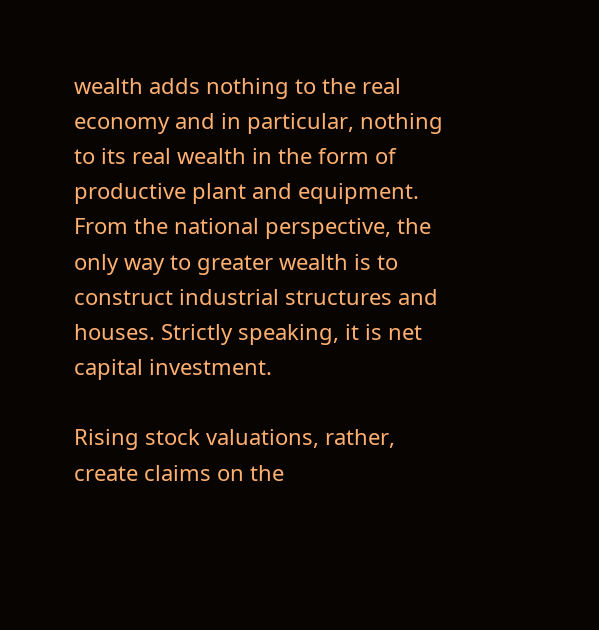wealth adds nothing to the real economy and in particular, nothing to its real wealth in the form of productive plant and equipment. From the national perspective, the only way to greater wealth is to construct industrial structures and houses. Strictly speaking, it is net capital investment.

Rising stock valuations, rather, create claims on the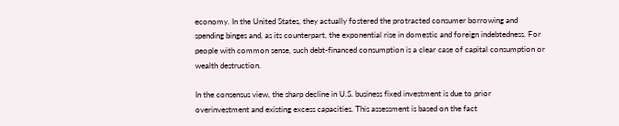economy. In the United States, they actually fostered the protracted consumer borrowing and spending binges and, as its counterpart, the exponential rise in domestic and foreign indebtedness. For people with common sense, such debt-financed consumption is a clear case of capital consumption or wealth destruction.

In the consensus view, the sharp decline in U.S. business fixed investment is due to prior overinvestment and existing excess capacities. This assessment is based on the fact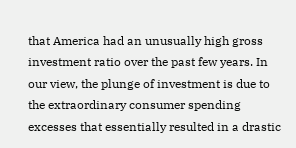that America had an unusually high gross investment ratio over the past few years. In our view, the plunge of investment is due to the extraordinary consumer spending excesses that essentially resulted in a drastic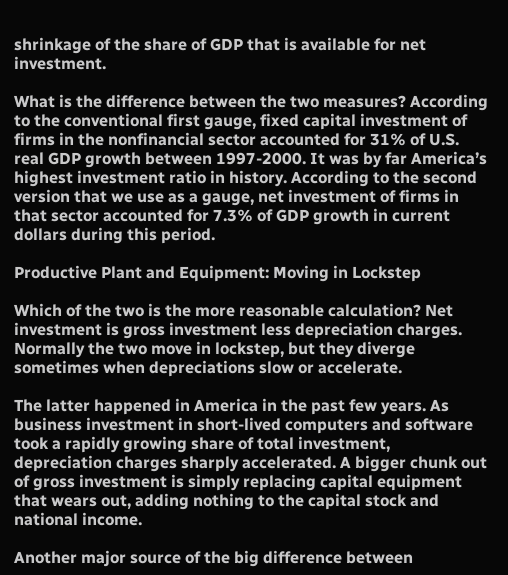shrinkage of the share of GDP that is available for net investment.

What is the difference between the two measures? According to the conventional first gauge, fixed capital investment of firms in the nonfinancial sector accounted for 31% of U.S. real GDP growth between 1997-2000. It was by far America’s highest investment ratio in history. According to the second version that we use as a gauge, net investment of firms in that sector accounted for 7.3% of GDP growth in current dollars during this period.

Productive Plant and Equipment: Moving in Lockstep

Which of the two is the more reasonable calculation? Net investment is gross investment less depreciation charges. Normally the two move in lockstep, but they diverge sometimes when depreciations slow or accelerate.

The latter happened in America in the past few years. As business investment in short-lived computers and software took a rapidly growing share of total investment, depreciation charges sharply accelerated. A bigger chunk out of gross investment is simply replacing capital equipment that wears out, adding nothing to the capital stock and national income.

Another major source of the big difference between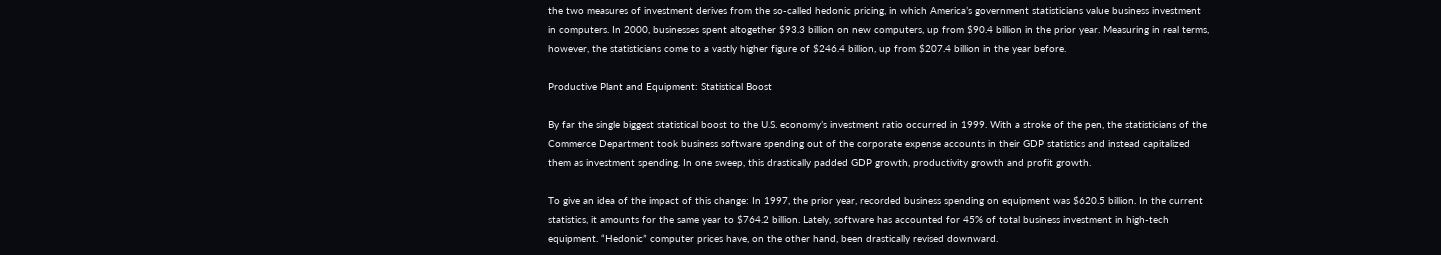the two measures of investment derives from the so-called hedonic pricing, in which America’s government statisticians value business investment in computers. In 2000, businesses spent altogether $93.3 billion on new computers, up from $90.4 billion in the prior year. Measuring in real terms, however, the statisticians come to a vastly higher figure of $246.4 billion, up from $207.4 billion in the year before.

Productive Plant and Equipment: Statistical Boost

By far the single biggest statistical boost to the U.S. economy’s investment ratio occurred in 1999. With a stroke of the pen, the statisticians of the Commerce Department took business software spending out of the corporate expense accounts in their GDP statistics and instead capitalized them as investment spending. In one sweep, this drastically padded GDP growth, productivity growth and profit growth.

To give an idea of the impact of this change: In 1997, the prior year, recorded business spending on equipment was $620.5 billion. In the current statistics, it amounts for the same year to $764.2 billion. Lately, software has accounted for 45% of total business investment in high-tech equipment. “Hedonic” computer prices have, on the other hand, been drastically revised downward.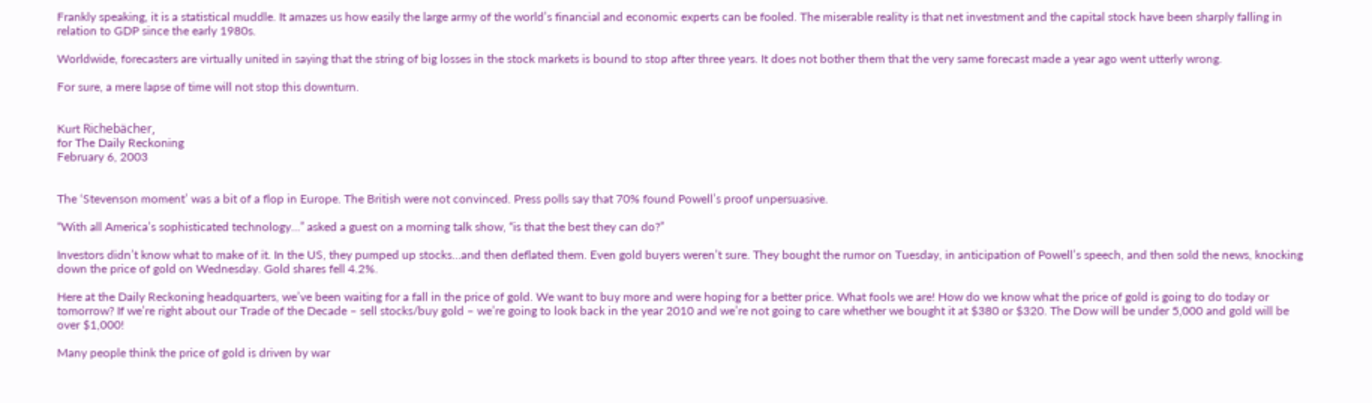Frankly speaking, it is a statistical muddle. It amazes us how easily the large army of the world’s financial and economic experts can be fooled. The miserable reality is that net investment and the capital stock have been sharply falling in relation to GDP since the early 1980s.

Worldwide, forecasters are virtually united in saying that the string of big losses in the stock markets is bound to stop after three years. It does not bother them that the very same forecast made a year ago went utterly wrong.

For sure, a mere lapse of time will not stop this downturn.


Kurt Richebächer,
for The Daily Reckoning
February 6, 2003


The ‘Stevenson moment’ was a bit of a flop in Europe. The British were not convinced. Press polls say that 70% found Powell’s proof unpersuasive.

“With all America’s sophisticated technology…” asked a guest on a morning talk show, “is that the best they can do?”

Investors didn’t know what to make of it. In the US, they pumped up stocks…and then deflated them. Even gold buyers weren’t sure. They bought the rumor on Tuesday, in anticipation of Powell’s speech, and then sold the news, knocking down the price of gold on Wednesday. Gold shares fell 4.2%.

Here at the Daily Reckoning headquarters, we’ve been waiting for a fall in the price of gold. We want to buy more and were hoping for a better price. What fools we are! How do we know what the price of gold is going to do today or tomorrow? If we’re right about our Trade of the Decade – sell stocks/buy gold – we’re going to look back in the year 2010 and we’re not going to care whether we bought it at $380 or $320. The Dow will be under 5,000 and gold will be over $1,000!

Many people think the price of gold is driven by war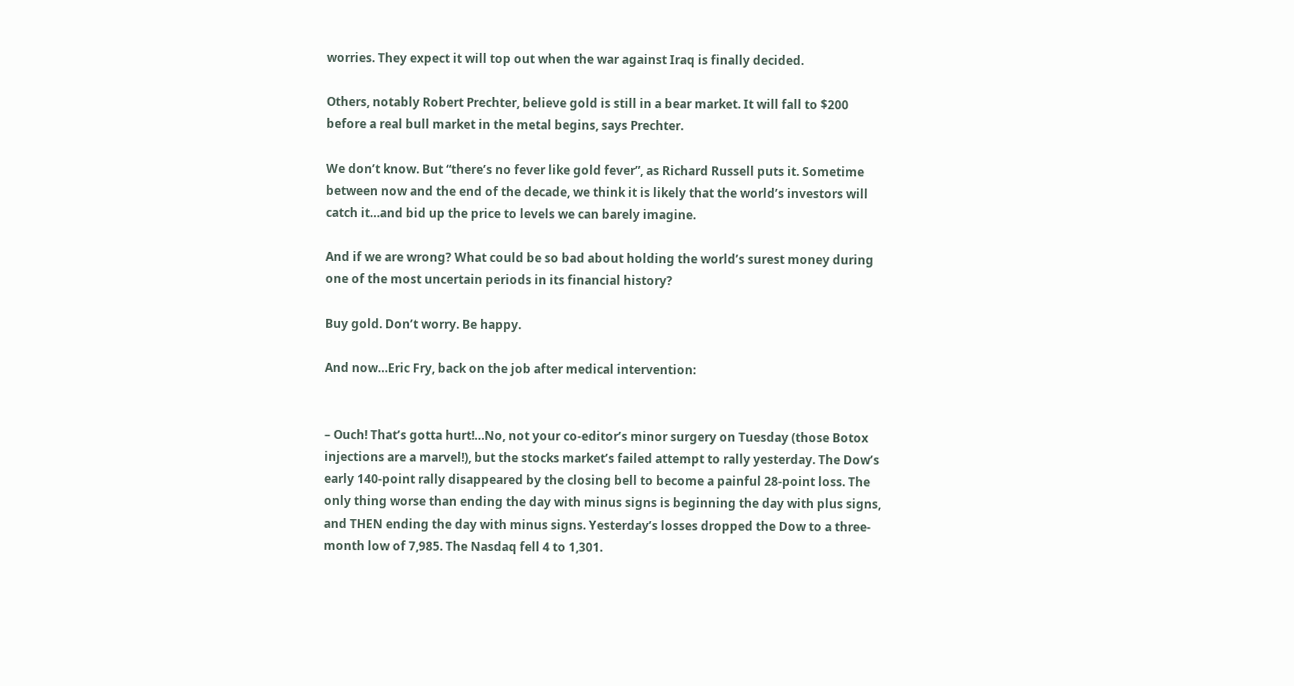worries. They expect it will top out when the war against Iraq is finally decided.

Others, notably Robert Prechter, believe gold is still in a bear market. It will fall to $200 before a real bull market in the metal begins, says Prechter.

We don’t know. But “there’s no fever like gold fever”, as Richard Russell puts it. Sometime between now and the end of the decade, we think it is likely that the world’s investors will catch it…and bid up the price to levels we can barely imagine.

And if we are wrong? What could be so bad about holding the world’s surest money during one of the most uncertain periods in its financial history?

Buy gold. Don’t worry. Be happy.

And now…Eric Fry, back on the job after medical intervention:


– Ouch! That’s gotta hurt!…No, not your co-editor’s minor surgery on Tuesday (those Botox injections are a marvel!), but the stocks market’s failed attempt to rally yesterday. The Dow’s early 140-point rally disappeared by the closing bell to become a painful 28-point loss. The only thing worse than ending the day with minus signs is beginning the day with plus signs, and THEN ending the day with minus signs. Yesterday’s losses dropped the Dow to a three-month low of 7,985. The Nasdaq fell 4 to 1,301.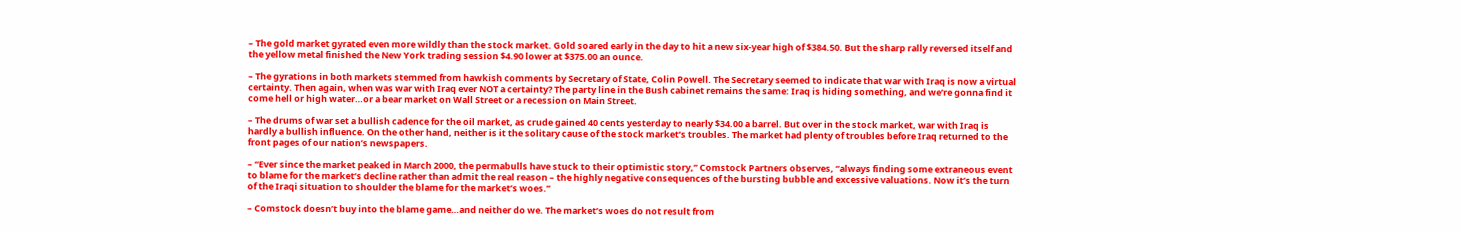– The gold market gyrated even more wildly than the stock market. Gold soared early in the day to hit a new six-year high of $384.50. But the sharp rally reversed itself and the yellow metal finished the New York trading session $4.90 lower at $375.00 an ounce.

– The gyrations in both markets stemmed from hawkish comments by Secretary of State, Colin Powell. The Secretary seemed to indicate that war with Iraq is now a virtual certainty. Then again, when was war with Iraq ever NOT a certainty? The party line in the Bush cabinet remains the same: Iraq is hiding something, and we’re gonna find it come hell or high water…or a bear market on Wall Street or a recession on Main Street.

– The drums of war set a bullish cadence for the oil market, as crude gained 40 cents yesterday to nearly $34.00 a barrel. But over in the stock market, war with Iraq is hardly a bullish influence. On the other hand, neither is it the solitary cause of the stock market’s troubles. The market had plenty of troubles before Iraq returned to the front pages of our nation’s newspapers.

– “Ever since the market peaked in March 2000, the permabulls have stuck to their optimistic story,” Comstock Partners observes, “always finding some extraneous event to blame for the market’s decline rather than admit the real reason – the highly negative consequences of the bursting bubble and excessive valuations. Now it’s the turn of the Iraqi situation to shoulder the blame for the market’s woes.”

– Comstock doesn’t buy into the blame game…and neither do we. The market’s woes do not result from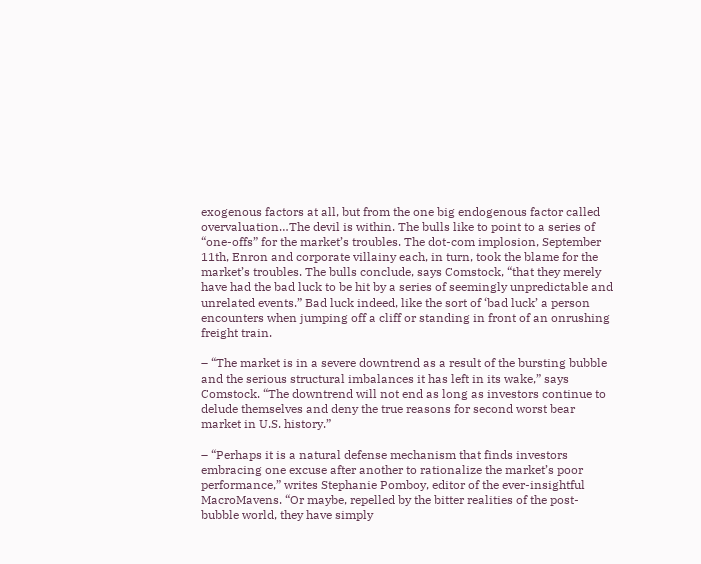exogenous factors at all, but from the one big endogenous factor called overvaluation…The devil is within. The bulls like to point to a series of “one-offs” for the market’s troubles. The dot-com implosion, September 11th, Enron and corporate villainy each, in turn, took the blame for the market’s troubles. The bulls conclude, says Comstock, “that they merely have had the bad luck to be hit by a series of seemingly unpredictable and unrelated events.” Bad luck indeed, like the sort of ‘bad luck’ a person encounters when jumping off a cliff or standing in front of an onrushing freight train.

– “The market is in a severe downtrend as a result of the bursting bubble and the serious structural imbalances it has left in its wake,” says Comstock. “The downtrend will not end as long as investors continue to delude themselves and deny the true reasons for second worst bear market in U.S. history.”

– “Perhaps it is a natural defense mechanism that finds investors embracing one excuse after another to rationalize the market’s poor performance,” writes Stephanie Pomboy, editor of the ever-insightful MacroMavens. “Or maybe, repelled by the bitter realities of the post-bubble world, they have simply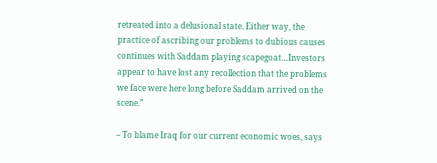retreated into a delusional state. Either way, the practice of ascribing our problems to dubious causes continues with Saddam playing scapegoat…Investors appear to have lost any recollection that the problems we face were here long before Saddam arrived on the scene.”

– To blame Iraq for our current economic woes, says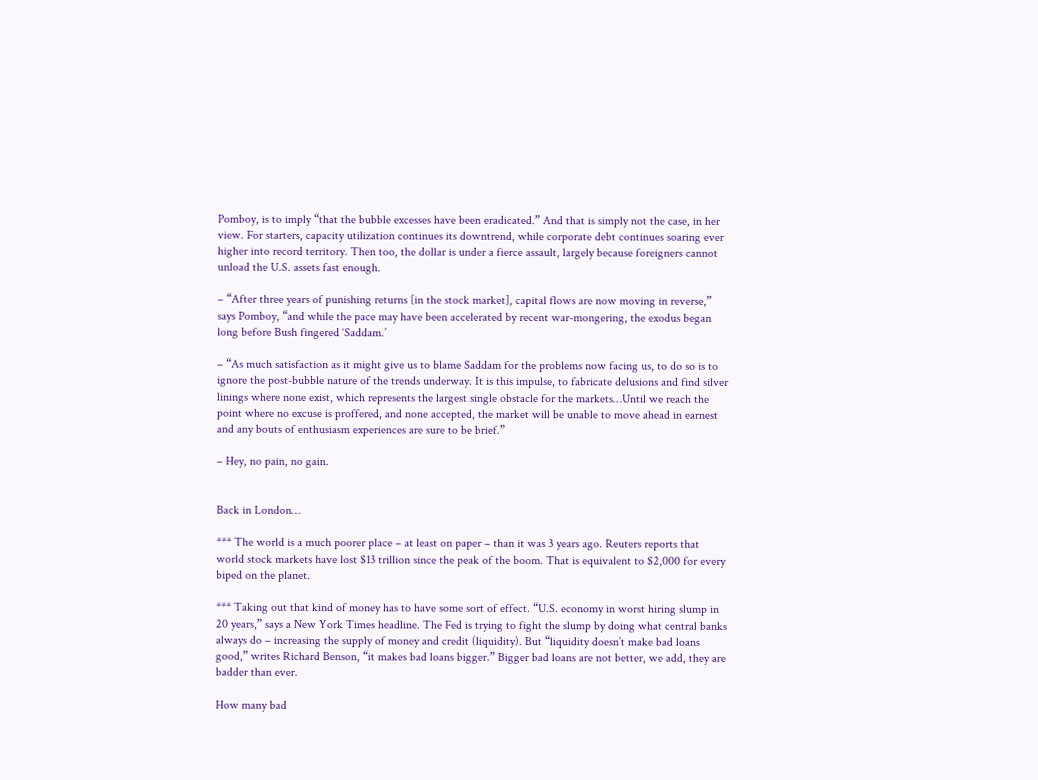Pomboy, is to imply “that the bubble excesses have been eradicated.” And that is simply not the case, in her view. For starters, capacity utilization continues its downtrend, while corporate debt continues soaring ever higher into record territory. Then too, the dollar is under a fierce assault, largely because foreigners cannot unload the U.S. assets fast enough.

– “After three years of punishing returns [in the stock market], capital flows are now moving in reverse,” says Pomboy, “and while the pace may have been accelerated by recent war-mongering, the exodus began long before Bush fingered ‘Saddam.’

– “As much satisfaction as it might give us to blame Saddam for the problems now facing us, to do so is to ignore the post-bubble nature of the trends underway. It is this impulse, to fabricate delusions and find silver linings where none exist, which represents the largest single obstacle for the markets…Until we reach the point where no excuse is proffered, and none accepted, the market will be unable to move ahead in earnest and any bouts of enthusiasm experiences are sure to be brief.”

– Hey, no pain, no gain.


Back in London…

*** The world is a much poorer place – at least on paper – than it was 3 years ago. Reuters reports that world stock markets have lost $13 trillion since the peak of the boom. That is equivalent to $2,000 for every biped on the planet.

*** Taking out that kind of money has to have some sort of effect. “U.S. economy in worst hiring slump in 20 years,” says a New York Times headline. The Fed is trying to fight the slump by doing what central banks always do – increasing the supply of money and credit (liquidity). But “liquidity doesn’t make bad loans good,” writes Richard Benson, “it makes bad loans bigger.” Bigger bad loans are not better, we add, they are badder than ever.

How many bad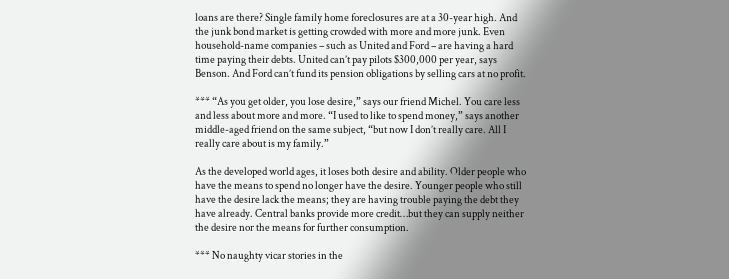loans are there? Single family home foreclosures are at a 30-year high. And the junk bond market is getting crowded with more and more junk. Even household-name companies – such as United and Ford – are having a hard time paying their debts. United can’t pay pilots $300,000 per year, says Benson. And Ford can’t fund its pension obligations by selling cars at no profit.

*** “As you get older, you lose desire,” says our friend Michel. You care less and less about more and more. “I used to like to spend money,” says another middle-aged friend on the same subject, “but now I don’t really care. All I really care about is my family.”

As the developed world ages, it loses both desire and ability. Older people who have the means to spend no longer have the desire. Younger people who still have the desire lack the means; they are having trouble paying the debt they have already. Central banks provide more credit…but they can supply neither the desire nor the means for further consumption.

*** No naughty vicar stories in the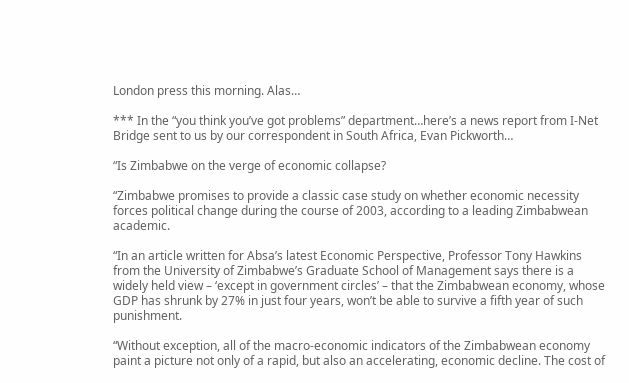London press this morning. Alas…

*** In the “you think you’ve got problems” department…here’s a news report from I-Net Bridge sent to us by our correspondent in South Africa, Evan Pickworth…

“Is Zimbabwe on the verge of economic collapse?

“Zimbabwe promises to provide a classic case study on whether economic necessity forces political change during the course of 2003, according to a leading Zimbabwean academic.

“In an article written for Absa’s latest Economic Perspective, Professor Tony Hawkins from the University of Zimbabwe’s Graduate School of Management says there is a widely held view – ‘except in government circles’ – that the Zimbabwean economy, whose GDP has shrunk by 27% in just four years, won’t be able to survive a fifth year of such punishment.

“Without exception, all of the macro-economic indicators of the Zimbabwean economy paint a picture not only of a rapid, but also an accelerating, economic decline. The cost of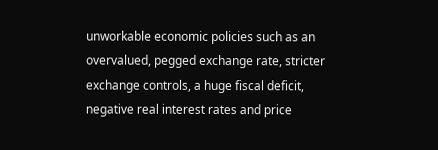unworkable economic policies such as an overvalued, pegged exchange rate, stricter exchange controls, a huge fiscal deficit, negative real interest rates and price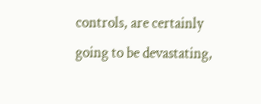controls, are certainly going to be devastating,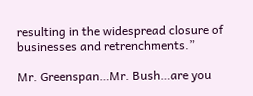resulting in the widespread closure of businesses and retrenchments.”

Mr. Greenspan…Mr. Bush…are you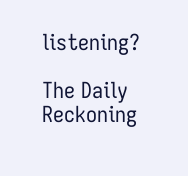listening?

The Daily Reckoning